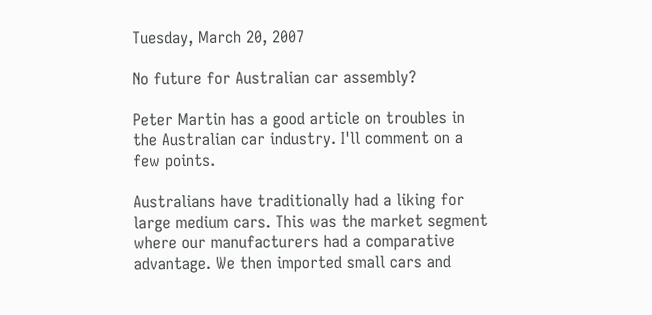Tuesday, March 20, 2007

No future for Australian car assembly?

Peter Martin has a good article on troubles in the Australian car industry. I'll comment on a few points.

Australians have traditionally had a liking for large medium cars. This was the market segment where our manufacturers had a comparative advantage. We then imported small cars and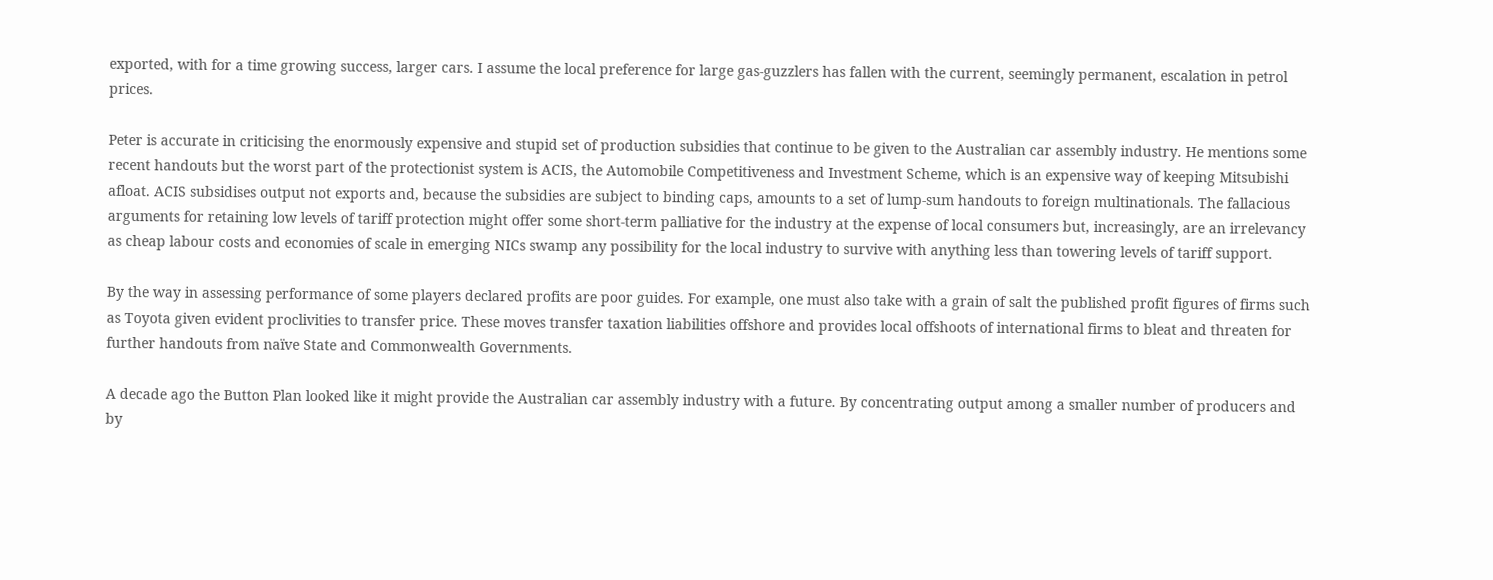exported, with for a time growing success, larger cars. I assume the local preference for large gas-guzzlers has fallen with the current, seemingly permanent, escalation in petrol prices.

Peter is accurate in criticising the enormously expensive and stupid set of production subsidies that continue to be given to the Australian car assembly industry. He mentions some recent handouts but the worst part of the protectionist system is ACIS, the Automobile Competitiveness and Investment Scheme, which is an expensive way of keeping Mitsubishi afloat. ACIS subsidises output not exports and, because the subsidies are subject to binding caps, amounts to a set of lump-sum handouts to foreign multinationals. The fallacious arguments for retaining low levels of tariff protection might offer some short-term palliative for the industry at the expense of local consumers but, increasingly, are an irrelevancy as cheap labour costs and economies of scale in emerging NICs swamp any possibility for the local industry to survive with anything less than towering levels of tariff support.

By the way in assessing performance of some players declared profits are poor guides. For example, one must also take with a grain of salt the published profit figures of firms such as Toyota given evident proclivities to transfer price. These moves transfer taxation liabilities offshore and provides local offshoots of international firms to bleat and threaten for further handouts from naïve State and Commonwealth Governments.

A decade ago the Button Plan looked like it might provide the Australian car assembly industry with a future. By concentrating output among a smaller number of producers and by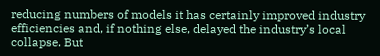reducing numbers of models it has certainly improved industry efficiencies and, if nothing else, delayed the industry’s local collapse. But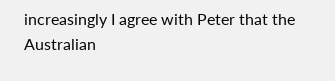increasingly I agree with Peter that the Australian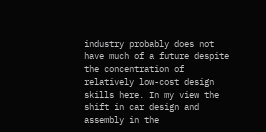industry probably does not have much of a future despite the concentration of relatively low-cost design skills here. In my view the shift in car design and assembly in the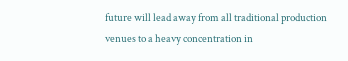future will lead away from all traditional production venues to a heavy concentration in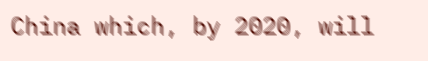China which, by 2020, will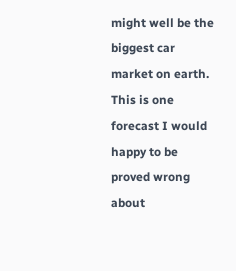might well be the biggest car market on earth. This is one forecast I would happy to be proved wrong about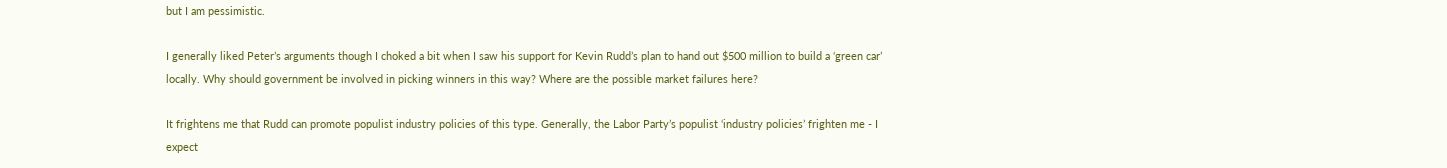but I am pessimistic.

I generally liked Peter’s arguments though I choked a bit when I saw his support for Kevin Rudd’s plan to hand out $500 million to build a ‘green car’ locally. Why should government be involved in picking winners in this way? Where are the possible market failures here?

It frightens me that Rudd can promote populist industry policies of this type. Generally, the Labor Party’s populist ‘industry policies’ frighten me - I expect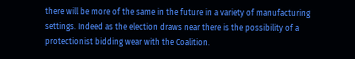there will be more of the same in the future in a variety of manufacturing settings. Indeed as the election draws near there is the possibility of a protectionist bidding wear with the Coalition.